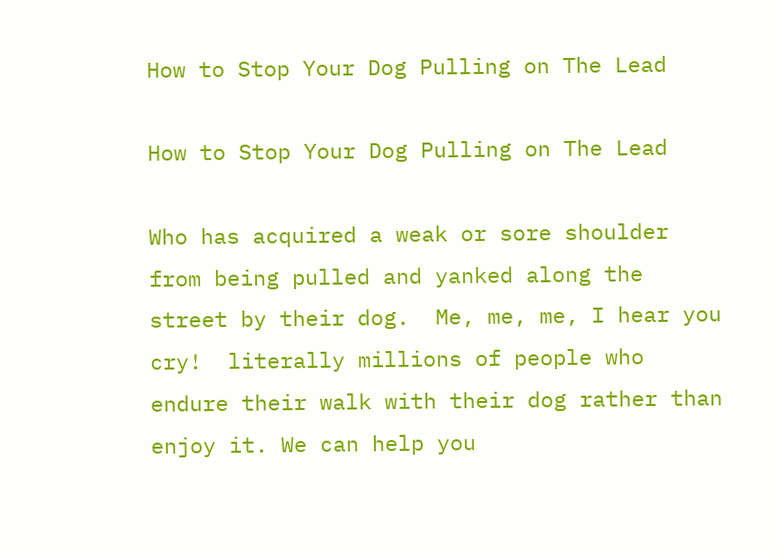How to Stop Your Dog Pulling on The Lead

How to Stop Your Dog Pulling on The Lead

Who has acquired a weak or sore shoulder from being pulled and yanked along the street by their dog.  Me, me, me, I hear you cry!  literally millions of people who endure their walk with their dog rather than enjoy it. We can help you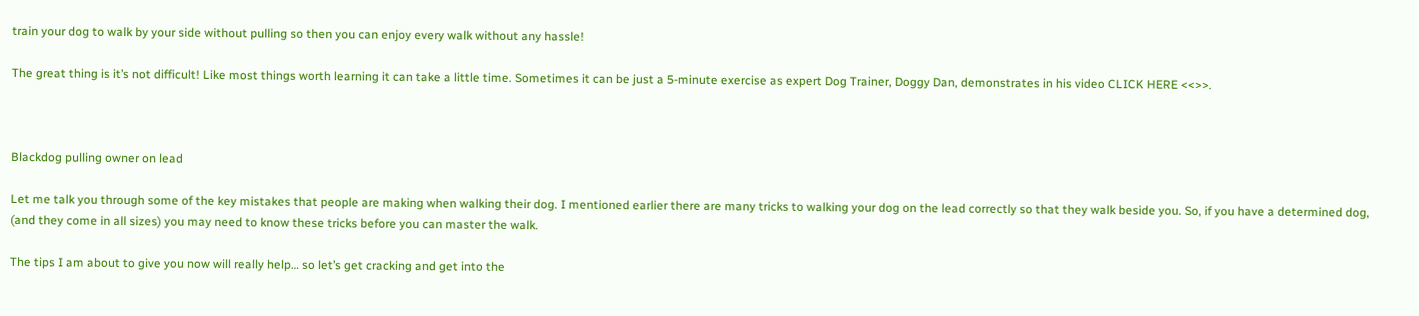train your dog to walk by your side without pulling so then you can enjoy every walk without any hassle!

The great thing is it’s not difficult! Like most things worth learning it can take a little time. Sometimes it can be just a 5-minute exercise as expert Dog Trainer, Doggy Dan, demonstrates in his video CLICK HERE <<>>.



Blackdog pulling owner on lead

Let me talk you through some of the key mistakes that people are making when walking their dog. I mentioned earlier there are many tricks to walking your dog on the lead correctly so that they walk beside you. So, if you have a determined dog, (and they come in all sizes) you may need to know these tricks before you can master the walk.

The tips I am about to give you now will really help… so let’s get cracking and get into the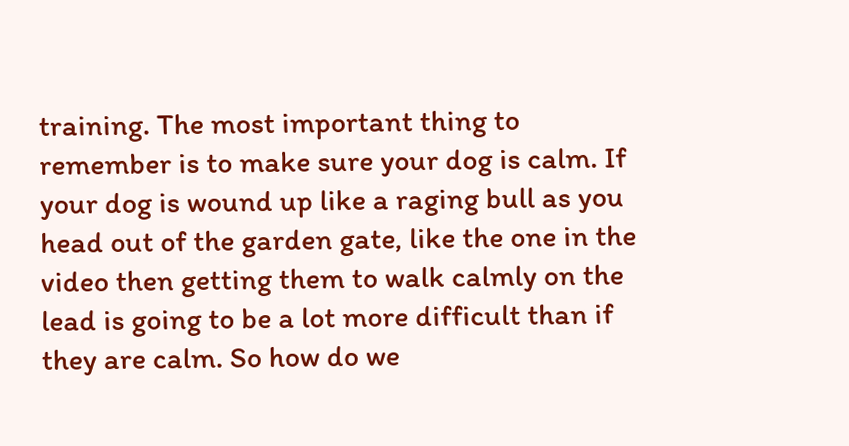training. The most important thing to remember is to make sure your dog is calm. If your dog is wound up like a raging bull as you head out of the garden gate, like the one in the video then getting them to walk calmly on the lead is going to be a lot more difficult than if they are calm. So how do we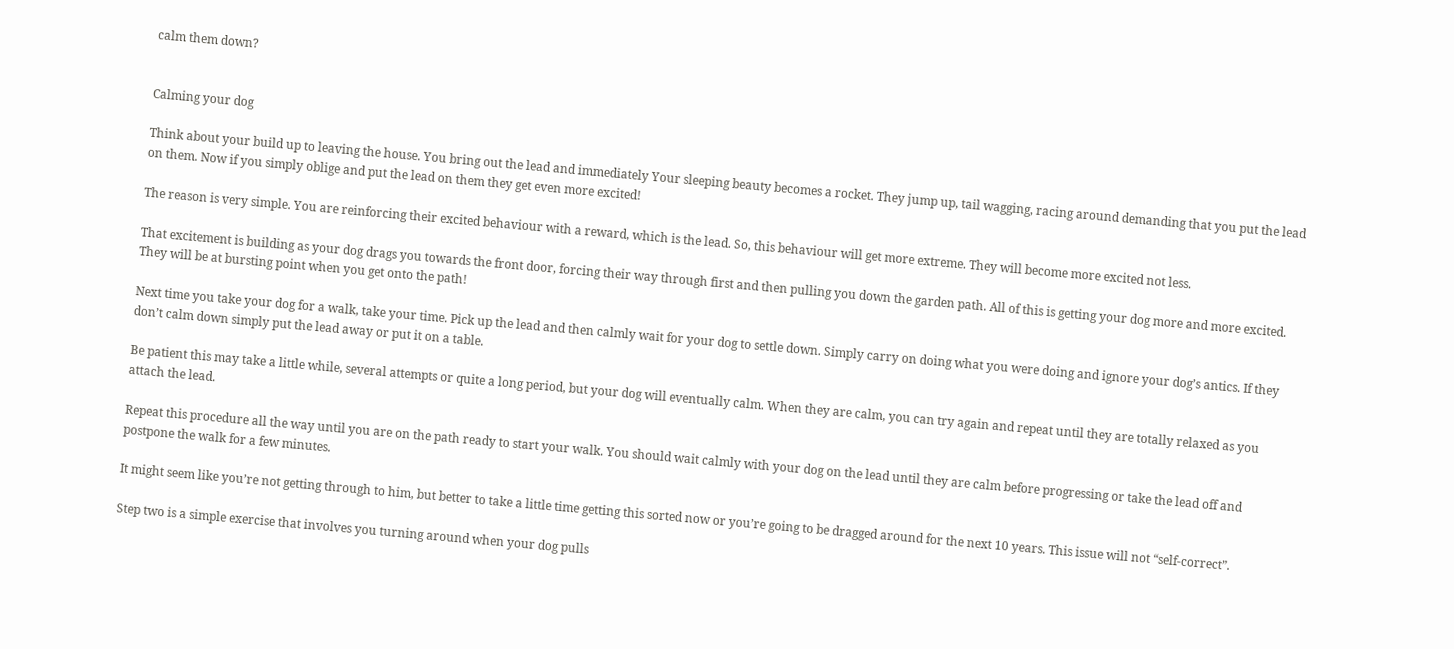calm them down?


Calming your dog

Think about your build up to leaving the house. You bring out the lead and immediately Your sleeping beauty becomes a rocket. They jump up, tail wagging, racing around demanding that you put the lead on them. Now if you simply oblige and put the lead on them they get even more excited!

The reason is very simple. You are reinforcing their excited behaviour with a reward, which is the lead. So, this behaviour will get more extreme. They will become more excited not less.

That excitement is building as your dog drags you towards the front door, forcing their way through first and then pulling you down the garden path. All of this is getting your dog more and more excited. They will be at bursting point when you get onto the path!

Next time you take your dog for a walk, take your time. Pick up the lead and then calmly wait for your dog to settle down. Simply carry on doing what you were doing and ignore your dog’s antics. If they don’t calm down simply put the lead away or put it on a table.

Be patient this may take a little while, several attempts or quite a long period, but your dog will eventually calm. When they are calm, you can try again and repeat until they are totally relaxed as you attach the lead.

Repeat this procedure all the way until you are on the path ready to start your walk. You should wait calmly with your dog on the lead until they are calm before progressing or take the lead off and postpone the walk for a few minutes.

It might seem like you’re not getting through to him, but better to take a little time getting this sorted now or you’re going to be dragged around for the next 10 years. This issue will not “self-correct”.

Step two is a simple exercise that involves you turning around when your dog pulls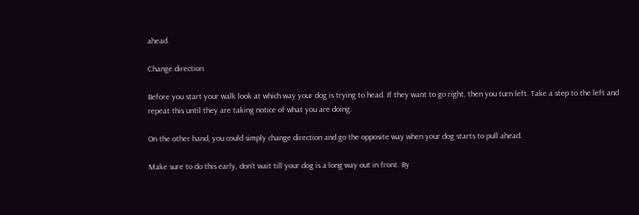ahead.

Change direction

Before you start your walk look at which way your dog is trying to head. If they want to go right, then you turn left. Take a step to the left and repeat this until they are taking notice of what you are doing.

On the other hand, you could simply change direction and go the opposite way when your dog starts to pull ahead.

Make sure to do this early, don’t wait till your dog is a long way out in front. By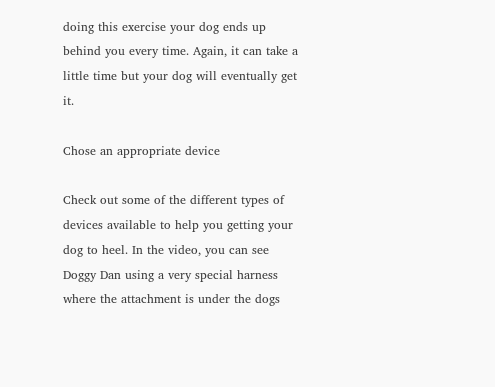doing this exercise your dog ends up behind you every time. Again, it can take a little time but your dog will eventually get it.

Chose an appropriate device

Check out some of the different types of devices available to help you getting your dog to heel. In the video, you can see Doggy Dan using a very special harness where the attachment is under the dogs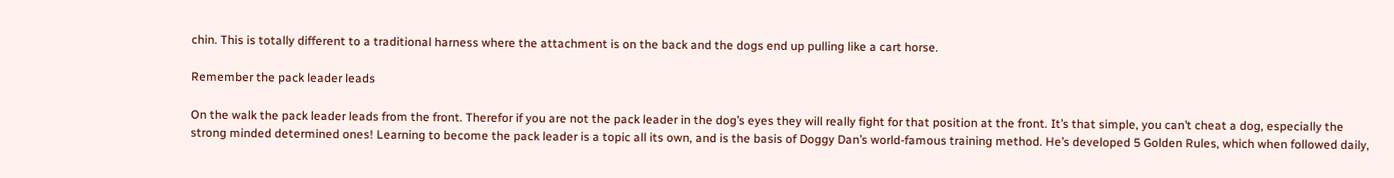chin. This is totally different to a traditional harness where the attachment is on the back and the dogs end up pulling like a cart horse.

Remember the pack leader leads

On the walk the pack leader leads from the front. Therefor if you are not the pack leader in the dog’s eyes they will really fight for that position at the front. It’s that simple, you can’t cheat a dog, especially the strong minded determined ones! Learning to become the pack leader is a topic all its own, and is the basis of Doggy Dan’s world-famous training method. He’s developed 5 Golden Rules, which when followed daily,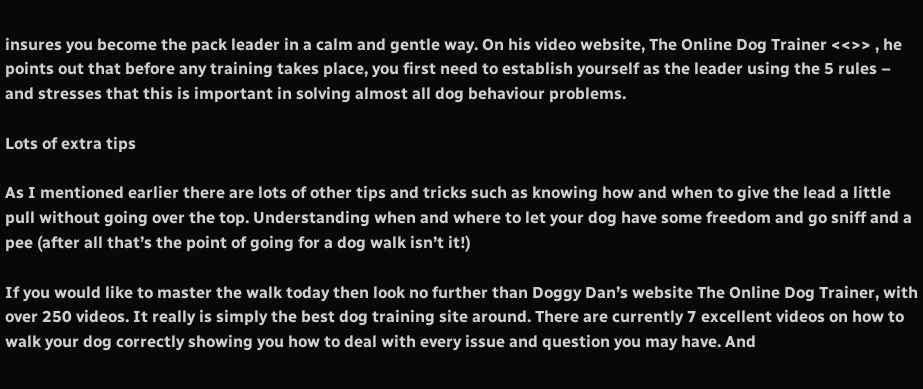insures you become the pack leader in a calm and gentle way. On his video website, The Online Dog Trainer <<>> , he points out that before any training takes place, you first need to establish yourself as the leader using the 5 rules – and stresses that this is important in solving almost all dog behaviour problems.

Lots of extra tips

As I mentioned earlier there are lots of other tips and tricks such as knowing how and when to give the lead a little pull without going over the top. Understanding when and where to let your dog have some freedom and go sniff and a pee (after all that’s the point of going for a dog walk isn’t it!)

If you would like to master the walk today then look no further than Doggy Dan’s website The Online Dog Trainer, with over 250 videos. It really is simply the best dog training site around. There are currently 7 excellent videos on how to walk your dog correctly showing you how to deal with every issue and question you may have. And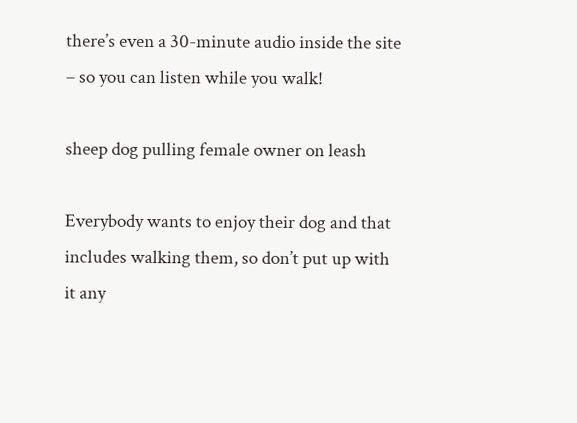there’s even a 30-minute audio inside the site – so you can listen while you walk!

sheep dog pulling female owner on leash

Everybody wants to enjoy their dog and that includes walking them, so don’t put up with it any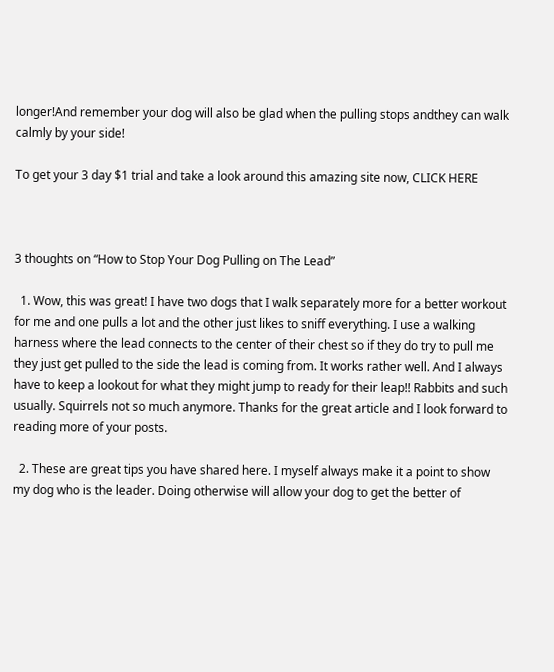longer!And remember your dog will also be glad when the pulling stops andthey can walk calmly by your side!

To get your 3 day $1 trial and take a look around this amazing site now, CLICK HERE



3 thoughts on “How to Stop Your Dog Pulling on The Lead”

  1. Wow, this was great! I have two dogs that I walk separately more for a better workout for me and one pulls a lot and the other just likes to sniff everything. I use a walking harness where the lead connects to the center of their chest so if they do try to pull me they just get pulled to the side the lead is coming from. It works rather well. And I always have to keep a lookout for what they might jump to ready for their leap!! Rabbits and such usually. Squirrels not so much anymore. Thanks for the great article and I look forward to reading more of your posts.

  2. These are great tips you have shared here. I myself always make it a point to show my dog who is the leader. Doing otherwise will allow your dog to get the better of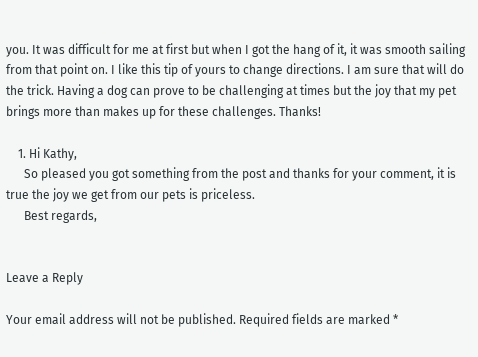you. It was difficult for me at first but when I got the hang of it, it was smooth sailing from that point on. I like this tip of yours to change directions. I am sure that will do the trick. Having a dog can prove to be challenging at times but the joy that my pet brings more than makes up for these challenges. Thanks!

    1. Hi Kathy,
      So pleased you got something from the post and thanks for your comment, it is true the joy we get from our pets is priceless.
      Best regards,


Leave a Reply

Your email address will not be published. Required fields are marked *